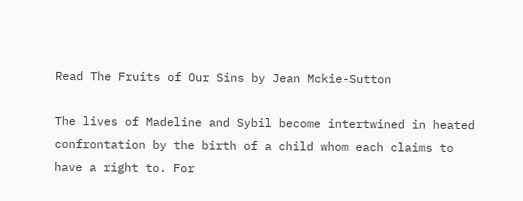Read The Fruits of Our Sins by Jean Mckie-Sutton

The lives of Madeline and Sybil become intertwined in heated confrontation by the birth of a child whom each claims to have a right to. For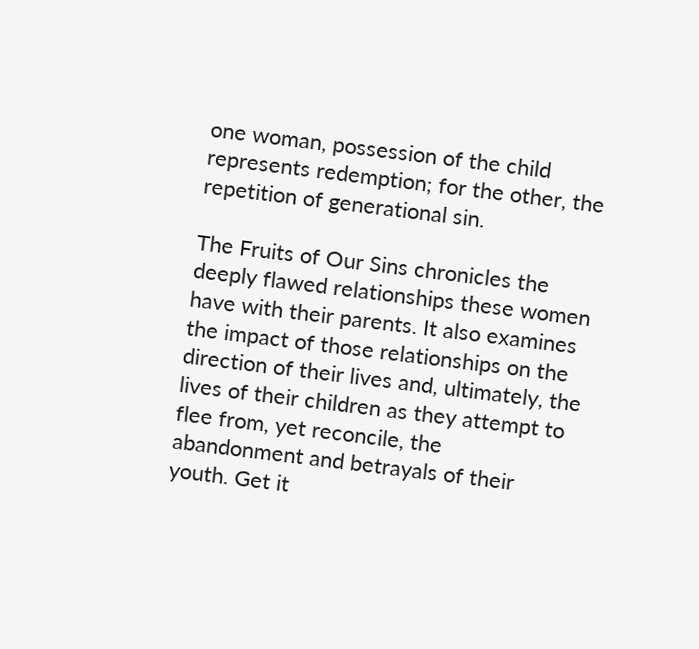one woman, possession of the child represents redemption; for the other, the repetition of generational sin.

The Fruits of Our Sins chronicles the deeply flawed relationships these women have with their parents. It also examines the impact of those relationships on the direction of their lives and, ultimately, the lives of their children as they attempt to flee from, yet reconcile, the abandonment and betrayals of their youth. Get it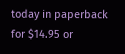today in paperback for $14.95 or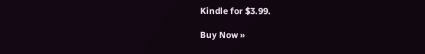Kindle for $3.99.

Buy Now »